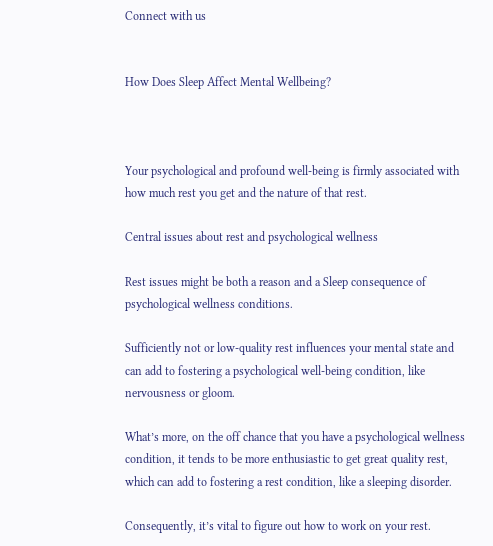Connect with us


How Does Sleep Affect Mental Wellbeing?



Your psychological and profound well-being is firmly associated with how much rest you get and the nature of that rest.

Central issues about rest and psychological wellness

Rest issues might be both a reason and a Sleep consequence of psychological wellness conditions.

Sufficiently not or low-quality rest influences your mental state and can add to fostering a psychological well-being condition, like nervousness or gloom.

What’s more, on the off chance that you have a psychological wellness condition, it tends to be more enthusiastic to get great quality rest, which can add to fostering a rest condition, like a sleeping disorder.

Consequently, it’s vital to figure out how to work on your rest.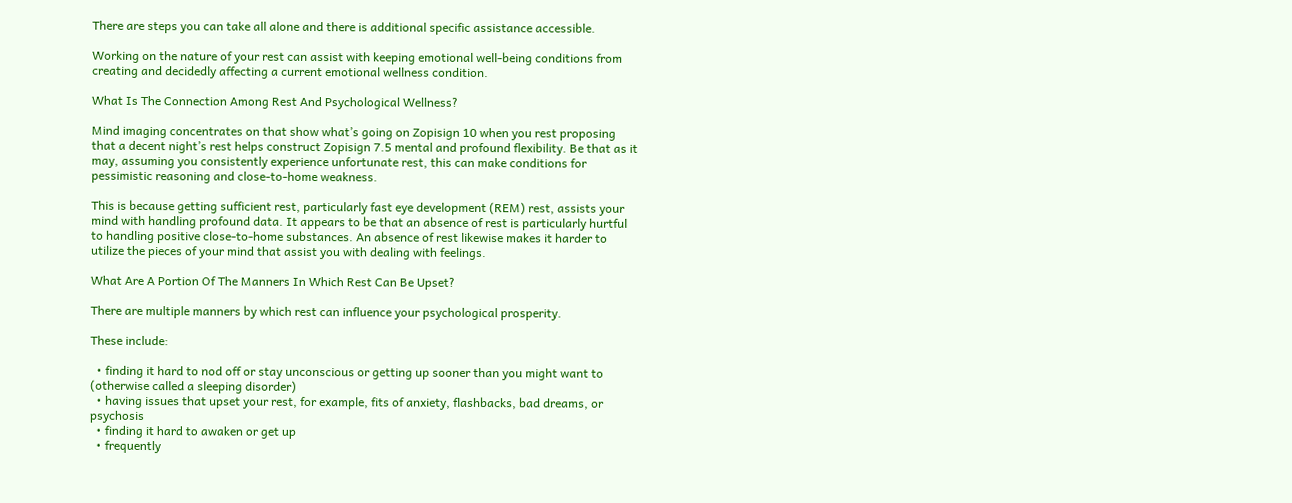There are steps you can take all alone and there is additional specific assistance accessible.

Working on the nature of your rest can assist with keeping emotional well-being conditions from creating and decidedly affecting a current emotional wellness condition.

What Is The Connection Among Rest And Psychological Wellness?

Mind imaging concentrates on that show what’s going on Zopisign 10 when you rest proposing that a decent night’s rest helps construct Zopisign 7.5 mental and profound flexibility. Be that as it may, assuming you consistently experience unfortunate rest, this can make conditions for pessimistic reasoning and close-to-home weakness.

This is because getting sufficient rest, particularly fast eye development (REM) rest, assists your mind with handling profound data. It appears to be that an absence of rest is particularly hurtful to handling positive close-to-home substances. An absence of rest likewise makes it harder to utilize the pieces of your mind that assist you with dealing with feelings.

What Are A Portion Of The Manners In Which Rest Can Be Upset?

There are multiple manners by which rest can influence your psychological prosperity.

These include:

  • finding it hard to nod off or stay unconscious or getting up sooner than you might want to (otherwise called a sleeping disorder)
  • having issues that upset your rest, for example, fits of anxiety, flashbacks, bad dreams, or psychosis
  • finding it hard to awaken or get up
  • frequently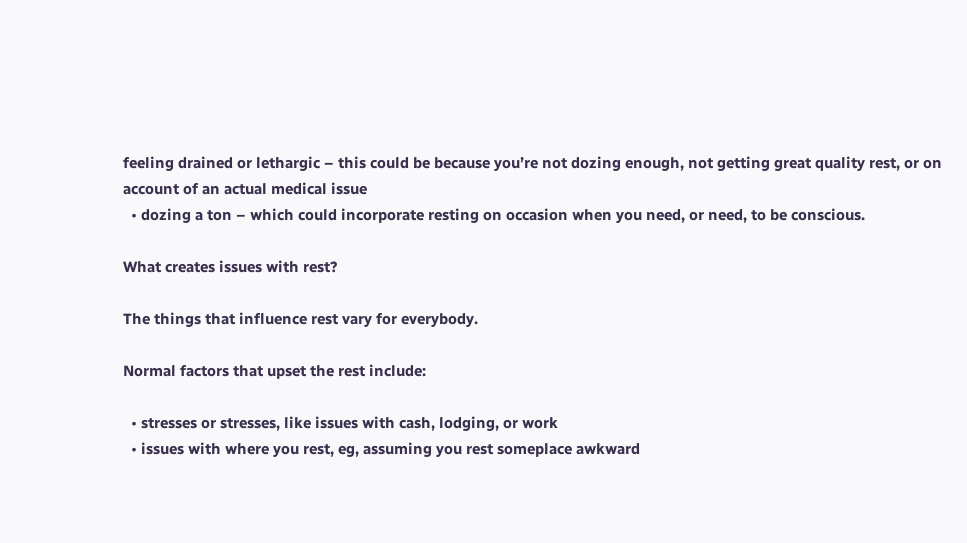feeling drained or lethargic – this could be because you’re not dozing enough, not getting great quality rest, or on account of an actual medical issue
  • dozing a ton – which could incorporate resting on occasion when you need, or need, to be conscious.

What creates issues with rest?

The things that influence rest vary for everybody.

Normal factors that upset the rest include:

  • stresses or stresses, like issues with cash, lodging, or work
  • issues with where you rest, eg, assuming you rest someplace awkward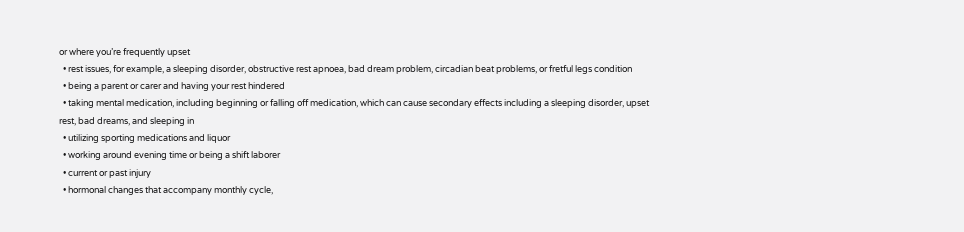or where you’re frequently upset
  • rest issues, for example, a sleeping disorder, obstructive rest apnoea, bad dream problem, circadian beat problems, or fretful legs condition
  • being a parent or carer and having your rest hindered
  • taking mental medication, including beginning or falling off medication, which can cause secondary effects including a sleeping disorder, upset rest, bad dreams, and sleeping in
  • utilizing sporting medications and liquor
  • working around evening time or being a shift laborer
  • current or past injury
  • hormonal changes that accompany monthly cycle,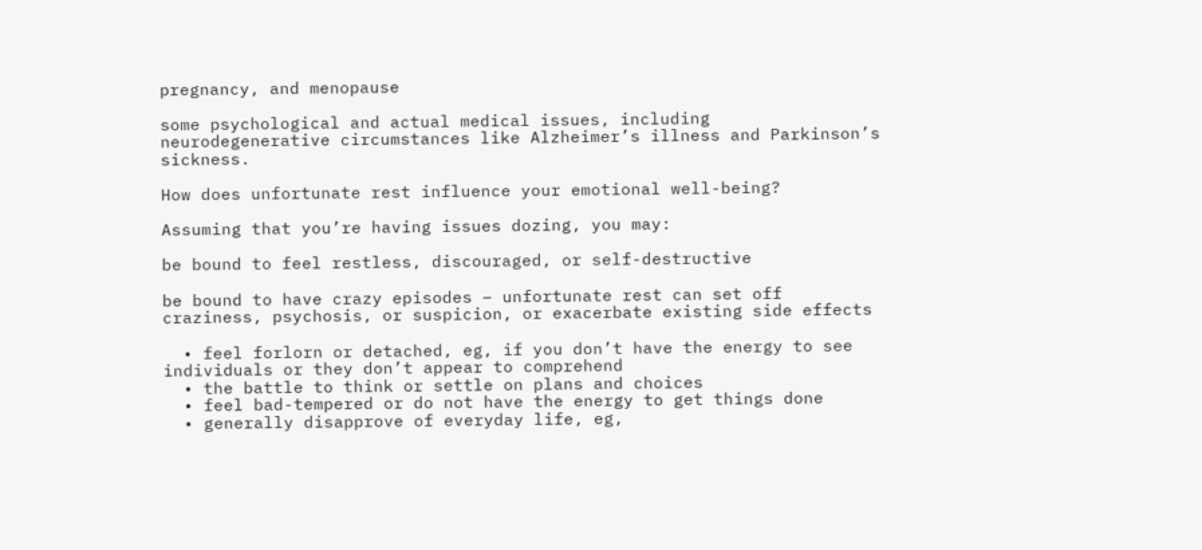pregnancy, and menopause

some psychological and actual medical issues, including neurodegenerative circumstances like Alzheimer’s illness and Parkinson’s sickness.

How does unfortunate rest influence your emotional well-being?

Assuming that you’re having issues dozing, you may:

be bound to feel restless, discouraged, or self-destructive

be bound to have crazy episodes – unfortunate rest can set off craziness, psychosis, or suspicion, or exacerbate existing side effects

  • feel forlorn or detached, eg, if you don’t have the energy to see individuals or they don’t appear to comprehend
  • the battle to think or settle on plans and choices
  • feel bad-tempered or do not have the energy to get things done
  • generally disapprove of everyday life, eg,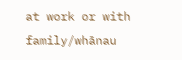at work or with family/whānau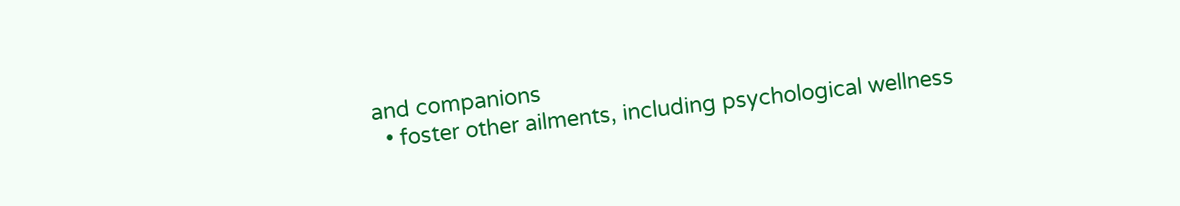and companions
  • foster other ailments, including psychological wellness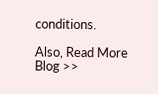conditions.

Also, Read More Blog >>